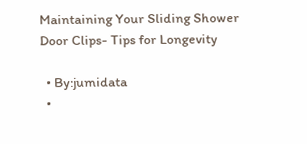Maintaining Your Sliding Shower Door Clips- Tips for Longevity

  • By:jumidata
  •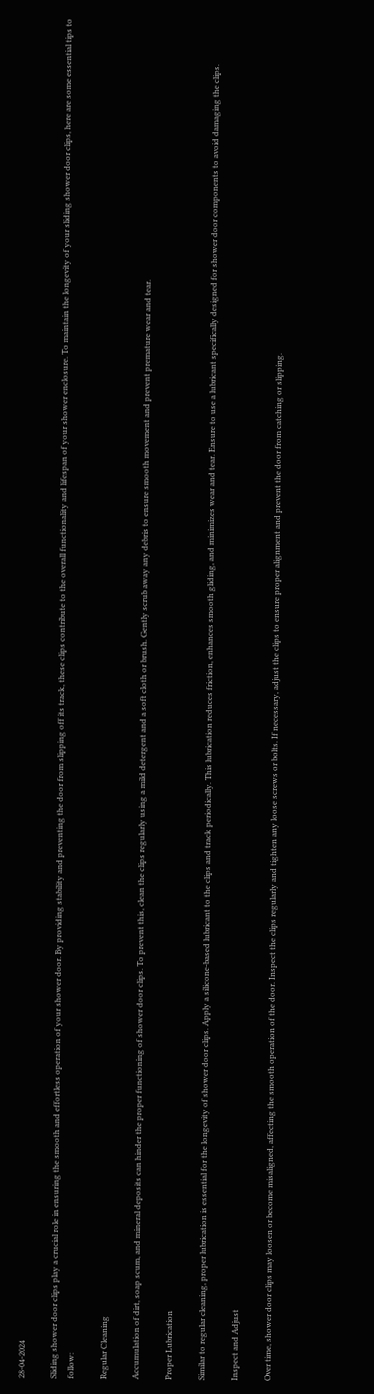28-04-2024

Sliding shower door clips play a crucial role in ensuring the smooth and effortless operation of your shower door. By providing stability and preventing the door from slipping off its track, these clips contribute to the overall functionality and lifespan of your shower enclosure. To maintain the longevity of your sliding shower door clips, here are some essential tips to follow:

Regular Cleaning

Accumulation of dirt, soap scum, and mineral deposits can hinder the proper functioning of shower door clips. To prevent this, clean the clips regularly using a mild detergent and a soft cloth or brush. Gently scrub away any debris to ensure smooth movement and prevent premature wear and tear.

Proper Lubrication

Similar to regular cleaning, proper lubrication is essential for the longevity of shower door clips. Apply a silicone-based lubricant to the clips and track periodically. This lubrication reduces friction, enhances smooth gliding, and minimizes wear and tear. Ensure to use a lubricant specifically designed for shower door components to avoid damaging the clips.

Inspect and Adjust

Over time, shower door clips may loosen or become misaligned, affecting the smooth operation of the door. Inspect the clips regularly and tighten any loose screws or bolts. If necessary, adjust the clips to ensure proper alignment and prevent the door from catching or slipping.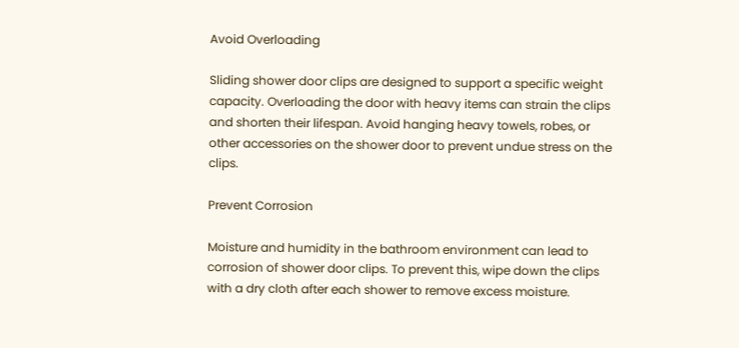Avoid Overloading

Sliding shower door clips are designed to support a specific weight capacity. Overloading the door with heavy items can strain the clips and shorten their lifespan. Avoid hanging heavy towels, robes, or other accessories on the shower door to prevent undue stress on the clips.

Prevent Corrosion

Moisture and humidity in the bathroom environment can lead to corrosion of shower door clips. To prevent this, wipe down the clips with a dry cloth after each shower to remove excess moisture.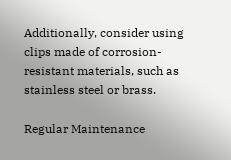Additionally, consider using clips made of corrosion-resistant materials, such as stainless steel or brass.

Regular Maintenance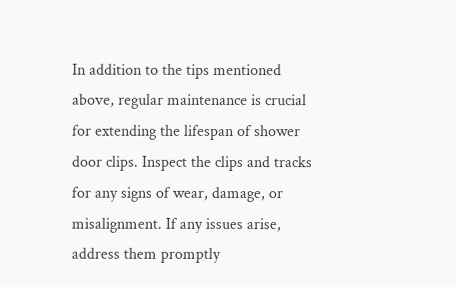In addition to the tips mentioned above, regular maintenance is crucial for extending the lifespan of shower door clips. Inspect the clips and tracks for any signs of wear, damage, or misalignment. If any issues arise, address them promptly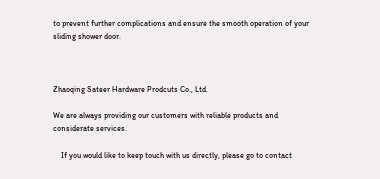to prevent further complications and ensure the smooth operation of your sliding shower door.



Zhaoqing Sateer Hardware Prodcuts Co., Ltd.

We are always providing our customers with reliable products and considerate services.

    If you would like to keep touch with us directly, please go to contact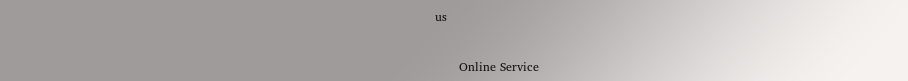us


      Online Service